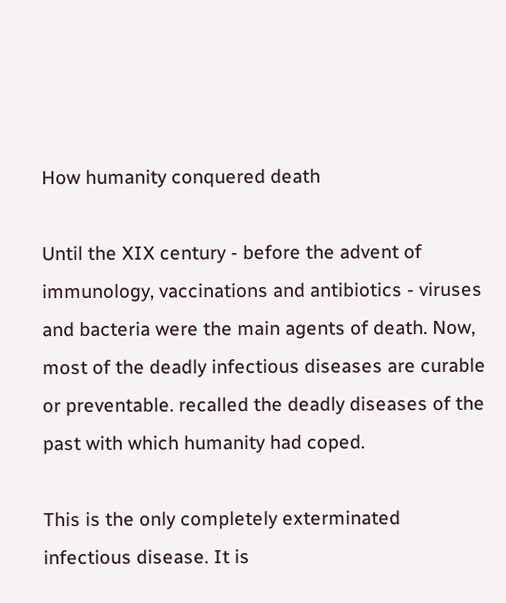How humanity conquered death

Until the XIX century - before the advent of immunology, vaccinations and antibiotics - viruses and bacteria were the main agents of death. Now, most of the deadly infectious diseases are curable or preventable. recalled the deadly diseases of the past with which humanity had coped.

This is the only completely exterminated infectious disease. It is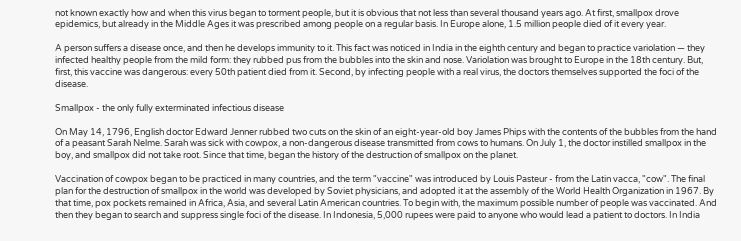not known exactly how and when this virus began to torment people, but it is obvious that not less than several thousand years ago. At first, smallpox drove epidemics, but already in the Middle Ages it was prescribed among people on a regular basis. In Europe alone, 1.5 million people died of it every year.

A person suffers a disease once, and then he develops immunity to it. This fact was noticed in India in the eighth century and began to practice variolation — they infected healthy people from the mild form: they rubbed pus from the bubbles into the skin and nose. Variolation was brought to Europe in the 18th century. But, first, this vaccine was dangerous: every 50th patient died from it. Second, by infecting people with a real virus, the doctors themselves supported the foci of the disease.

Smallpox - the only fully exterminated infectious disease

On May 14, 1796, English doctor Edward Jenner rubbed two cuts on the skin of an eight-year-old boy James Phips with the contents of the bubbles from the hand of a peasant Sarah Nelme. Sarah was sick with cowpox, a non-dangerous disease transmitted from cows to humans. On July 1, the doctor instilled smallpox in the boy, and smallpox did not take root. Since that time, began the history of the destruction of smallpox on the planet.

Vaccination of cowpox began to be practiced in many countries, and the term "vaccine" was introduced by Louis Pasteur - from the Latin vacca, "cow". The final plan for the destruction of smallpox in the world was developed by Soviet physicians, and adopted it at the assembly of the World Health Organization in 1967. By that time, pox pockets remained in Africa, Asia, and several Latin American countries. To begin with, the maximum possible number of people was vaccinated. And then they began to search and suppress single foci of the disease. In Indonesia, 5,000 rupees were paid to anyone who would lead a patient to doctors. In India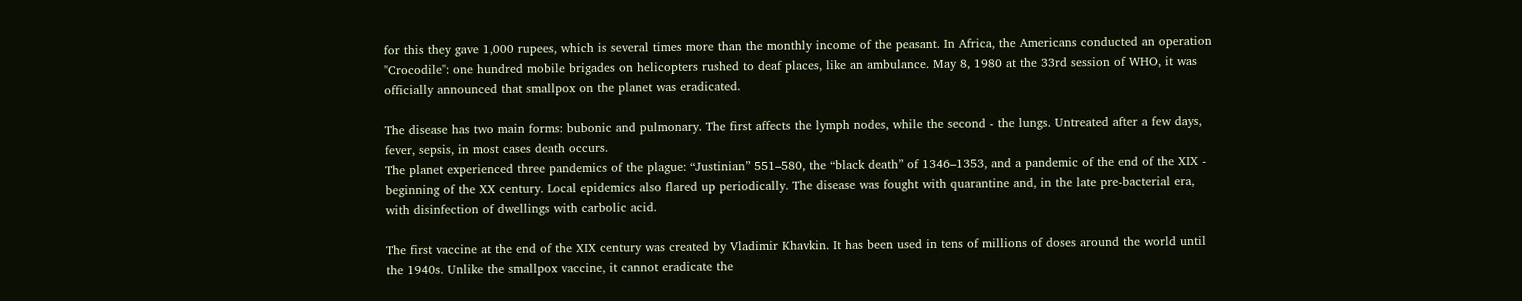for this they gave 1,000 rupees, which is several times more than the monthly income of the peasant. In Africa, the Americans conducted an operation "Crocodile": one hundred mobile brigades on helicopters rushed to deaf places, like an ambulance. May 8, 1980 at the 33rd session of WHO, it was officially announced that smallpox on the planet was eradicated.

The disease has two main forms: bubonic and pulmonary. The first affects the lymph nodes, while the second - the lungs. Untreated after a few days, fever, sepsis, in most cases death occurs.
The planet experienced three pandemics of the plague: “Justinian” 551–580, the “black death” of 1346–1353, and a pandemic of the end of the XIX - beginning of the XX century. Local epidemics also flared up periodically. The disease was fought with quarantine and, in the late pre-bacterial era, with disinfection of dwellings with carbolic acid.

The first vaccine at the end of the XIX century was created by Vladimir Khavkin. It has been used in tens of millions of doses around the world until the 1940s. Unlike the smallpox vaccine, it cannot eradicate the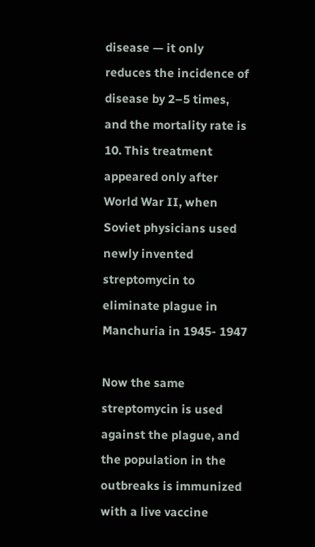disease — it only reduces the incidence of disease by 2–5 times, and the mortality rate is 10. This treatment appeared only after World War II, when Soviet physicians used newly invented streptomycin to eliminate plague in Manchuria in 1945- 1947

Now the same streptomycin is used against the plague, and the population in the outbreaks is immunized with a live vaccine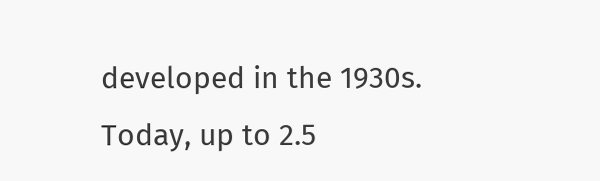developed in the 1930s. Today, up to 2.5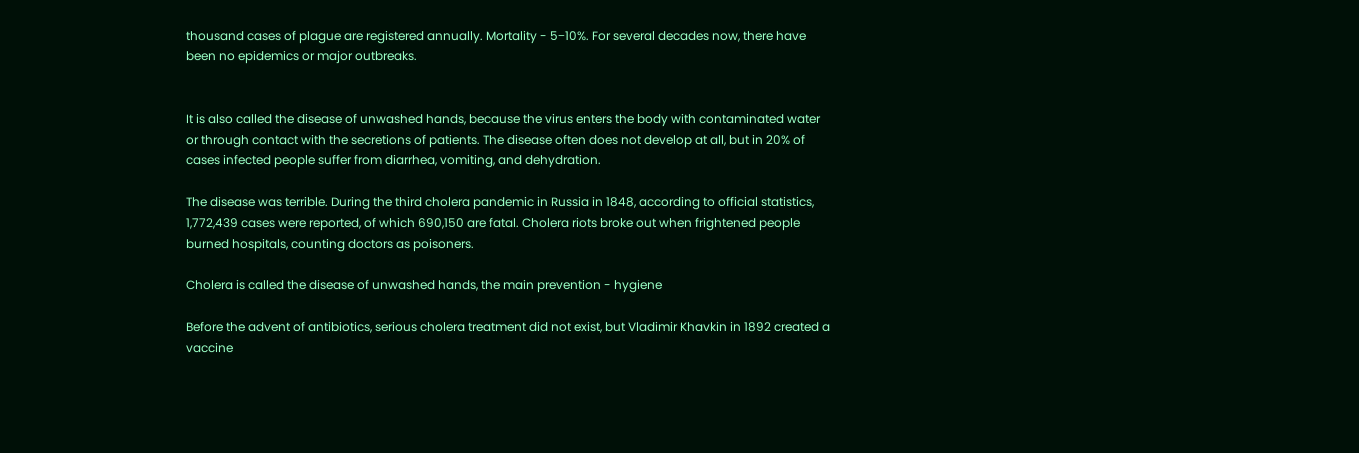thousand cases of plague are registered annually. Mortality - 5−10%. For several decades now, there have been no epidemics or major outbreaks.


It is also called the disease of unwashed hands, because the virus enters the body with contaminated water or through contact with the secretions of patients. The disease often does not develop at all, but in 20% of cases infected people suffer from diarrhea, vomiting, and dehydration.

The disease was terrible. During the third cholera pandemic in Russia in 1848, according to official statistics, 1,772,439 cases were reported, of which 690,150 are fatal. Cholera riots broke out when frightened people burned hospitals, counting doctors as poisoners.

Cholera is called the disease of unwashed hands, the main prevention - hygiene

Before the advent of antibiotics, serious cholera treatment did not exist, but Vladimir Khavkin in 1892 created a vaccine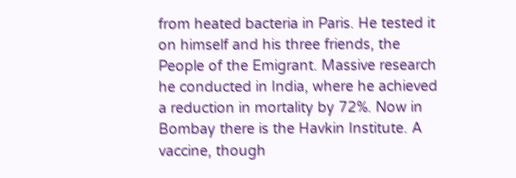from heated bacteria in Paris. He tested it on himself and his three friends, the People of the Emigrant. Massive research he conducted in India, where he achieved a reduction in mortality by 72%. Now in Bombay there is the Havkin Institute. A vaccine, though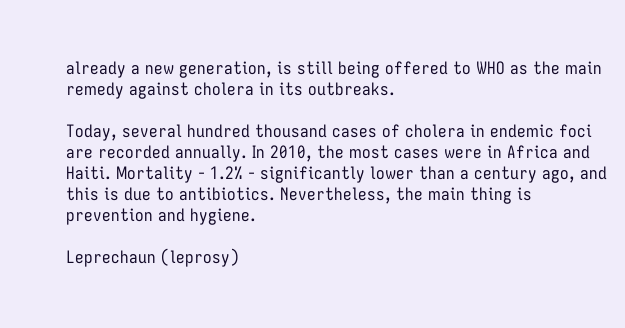already a new generation, is still being offered to WHO as the main remedy against cholera in its outbreaks.

Today, several hundred thousand cases of cholera in endemic foci are recorded annually. In 2010, the most cases were in Africa and Haiti. Mortality - 1.2% - significantly lower than a century ago, and this is due to antibiotics. Nevertheless, the main thing is prevention and hygiene.

Leprechaun (leprosy)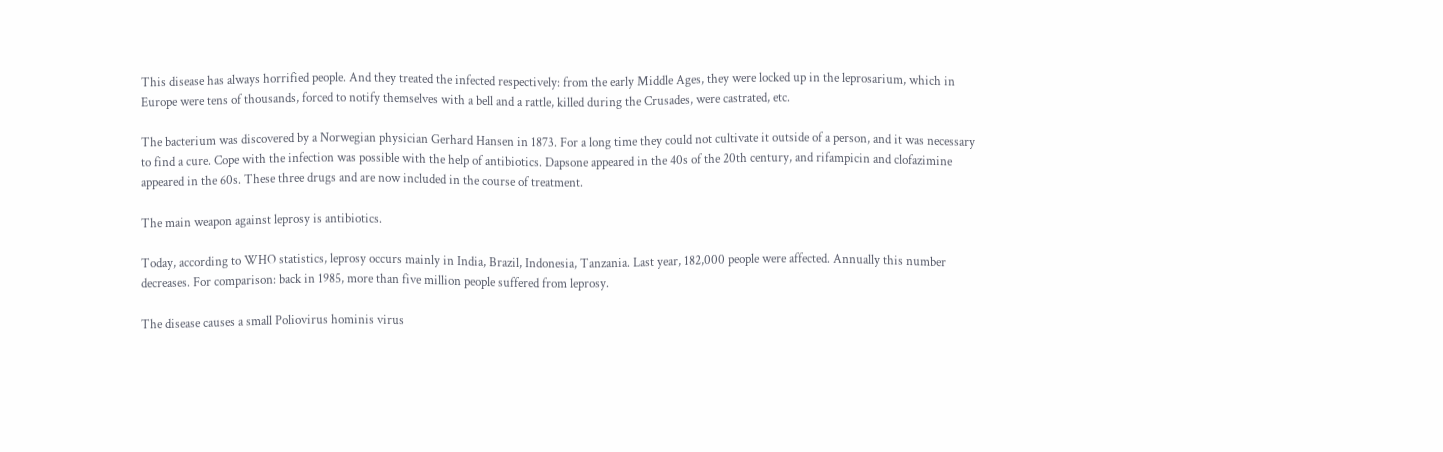This disease has always horrified people. And they treated the infected respectively: from the early Middle Ages, they were locked up in the leprosarium, which in Europe were tens of thousands, forced to notify themselves with a bell and a rattle, killed during the Crusades, were castrated, etc.

The bacterium was discovered by a Norwegian physician Gerhard Hansen in 1873. For a long time they could not cultivate it outside of a person, and it was necessary to find a cure. Cope with the infection was possible with the help of antibiotics. Dapsone appeared in the 40s of the 20th century, and rifampicin and clofazimine appeared in the 60s. These three drugs and are now included in the course of treatment.

The main weapon against leprosy is antibiotics.

Today, according to WHO statistics, leprosy occurs mainly in India, Brazil, Indonesia, Tanzania. Last year, 182,000 people were affected. Annually this number decreases. For comparison: back in 1985, more than five million people suffered from leprosy.

The disease causes a small Poliovirus hominis virus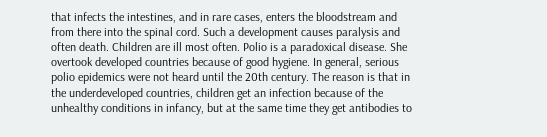that infects the intestines, and in rare cases, enters the bloodstream and from there into the spinal cord. Such a development causes paralysis and often death. Children are ill most often. Polio is a paradoxical disease. She overtook developed countries because of good hygiene. In general, serious polio epidemics were not heard until the 20th century. The reason is that in the underdeveloped countries, children get an infection because of the unhealthy conditions in infancy, but at the same time they get antibodies to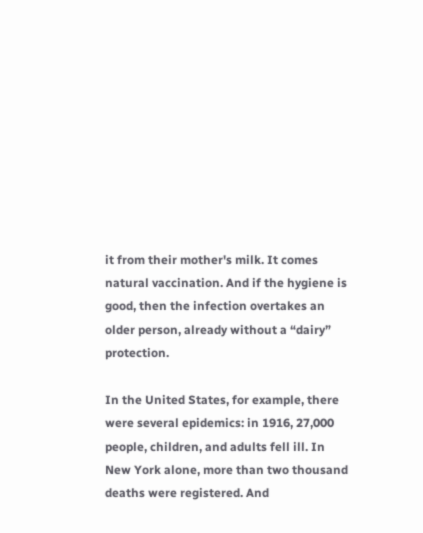it from their mother's milk. It comes natural vaccination. And if the hygiene is good, then the infection overtakes an older person, already without a “dairy” protection.

In the United States, for example, there were several epidemics: in 1916, 27,000 people, children, and adults fell ill. In New York alone, more than two thousand deaths were registered. And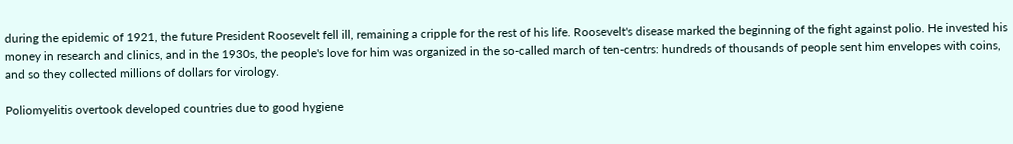during the epidemic of 1921, the future President Roosevelt fell ill, remaining a cripple for the rest of his life. Roosevelt's disease marked the beginning of the fight against polio. He invested his money in research and clinics, and in the 1930s, the people's love for him was organized in the so-called march of ten-centrs: hundreds of thousands of people sent him envelopes with coins, and so they collected millions of dollars for virology.

Poliomyelitis overtook developed countries due to good hygiene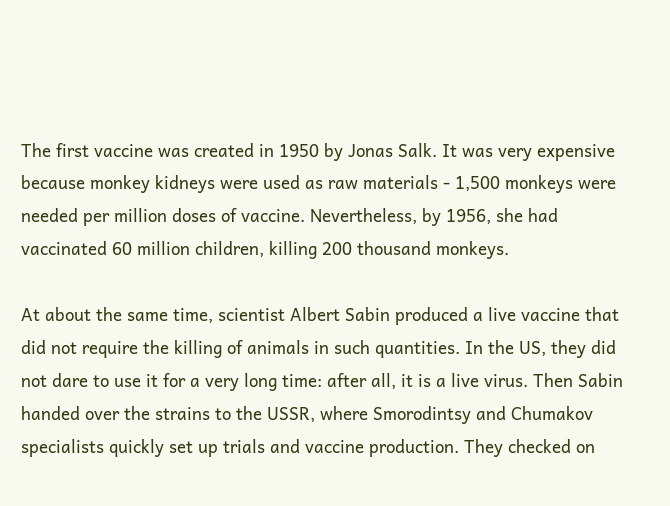The first vaccine was created in 1950 by Jonas Salk. It was very expensive because monkey kidneys were used as raw materials - 1,500 monkeys were needed per million doses of vaccine. Nevertheless, by 1956, she had vaccinated 60 million children, killing 200 thousand monkeys.

At about the same time, scientist Albert Sabin produced a live vaccine that did not require the killing of animals in such quantities. In the US, they did not dare to use it for a very long time: after all, it is a live virus. Then Sabin handed over the strains to the USSR, where Smorodintsy and Chumakov specialists quickly set up trials and vaccine production. They checked on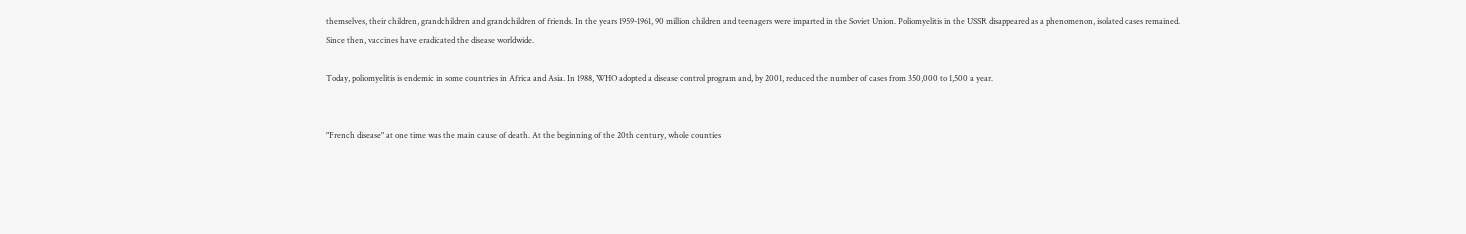themselves, their children, grandchildren and grandchildren of friends. In the years 1959-1961, 90 million children and teenagers were imparted in the Soviet Union. Poliomyelitis in the USSR disappeared as a phenomenon, isolated cases remained. Since then, vaccines have eradicated the disease worldwide.

Today, poliomyelitis is endemic in some countries in Africa and Asia. In 1988, WHO adopted a disease control program and, by 2001, reduced the number of cases from 350,000 to 1,500 a year.


"French disease" at one time was the main cause of death. At the beginning of the 20th century, whole counties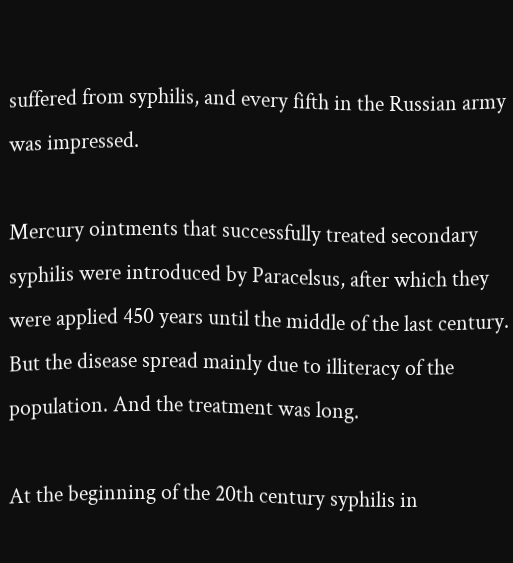suffered from syphilis, and every fifth in the Russian army was impressed.

Mercury ointments that successfully treated secondary syphilis were introduced by Paracelsus, after which they were applied 450 years until the middle of the last century. But the disease spread mainly due to illiteracy of the population. And the treatment was long.

At the beginning of the 20th century syphilis in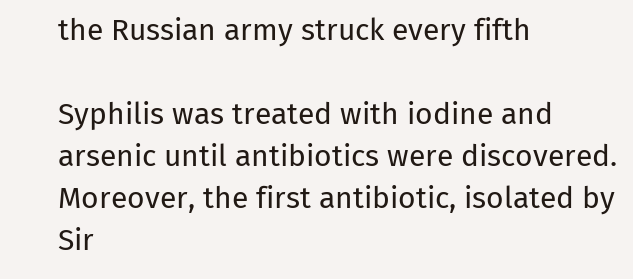the Russian army struck every fifth

Syphilis was treated with iodine and arsenic until antibiotics were discovered. Moreover, the first antibiotic, isolated by Sir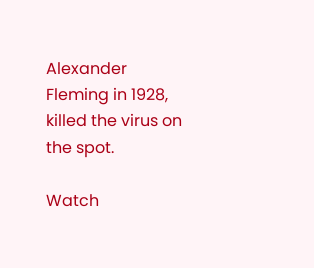Alexander Fleming in 1928, killed the virus on the spot.

Watch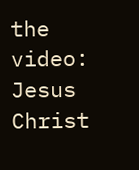the video: Jesus Christ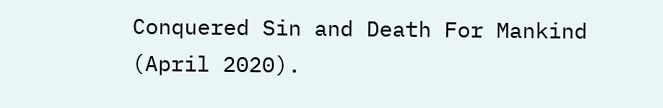Conquered Sin and Death For Mankind (April 2020).